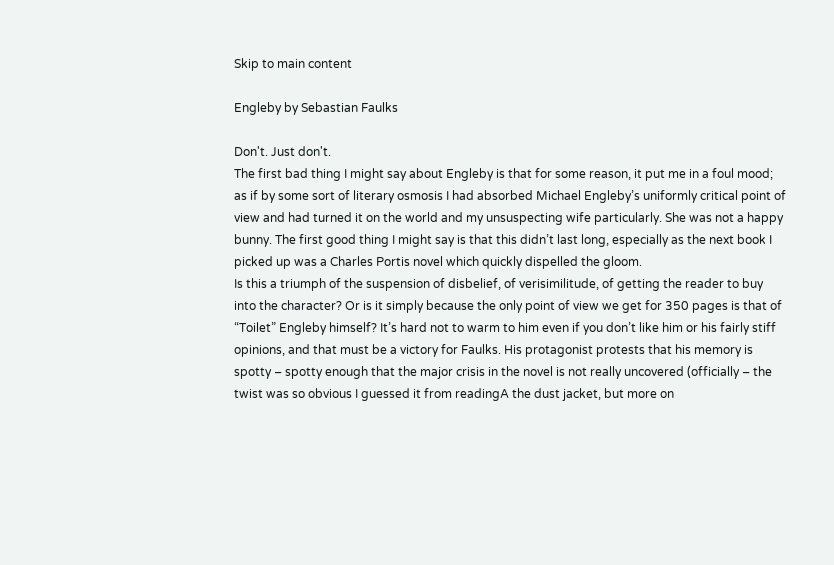Skip to main content

Engleby by Sebastian Faulks

Don't. Just don't.
The first bad thing I might say about Engleby is that for some reason, it put me in a foul mood; as if by some sort of literary osmosis I had absorbed Michael Engleby’s uniformly critical point of view and had turned it on the world and my unsuspecting wife particularly. She was not a happy bunny. The first good thing I might say is that this didn’t last long, especially as the next book I picked up was a Charles Portis novel which quickly dispelled the gloom.
Is this a triumph of the suspension of disbelief, of verisimilitude, of getting the reader to buy into the character? Or is it simply because the only point of view we get for 350 pages is that of “Toilet” Engleby himself? It’s hard not to warm to him even if you don’t like him or his fairly stiff opinions, and that must be a victory for Faulks. His protagonist protests that his memory is spotty – spotty enough that the major crisis in the novel is not really uncovered (officially – the twist was so obvious I guessed it from readingA the dust jacket, but more on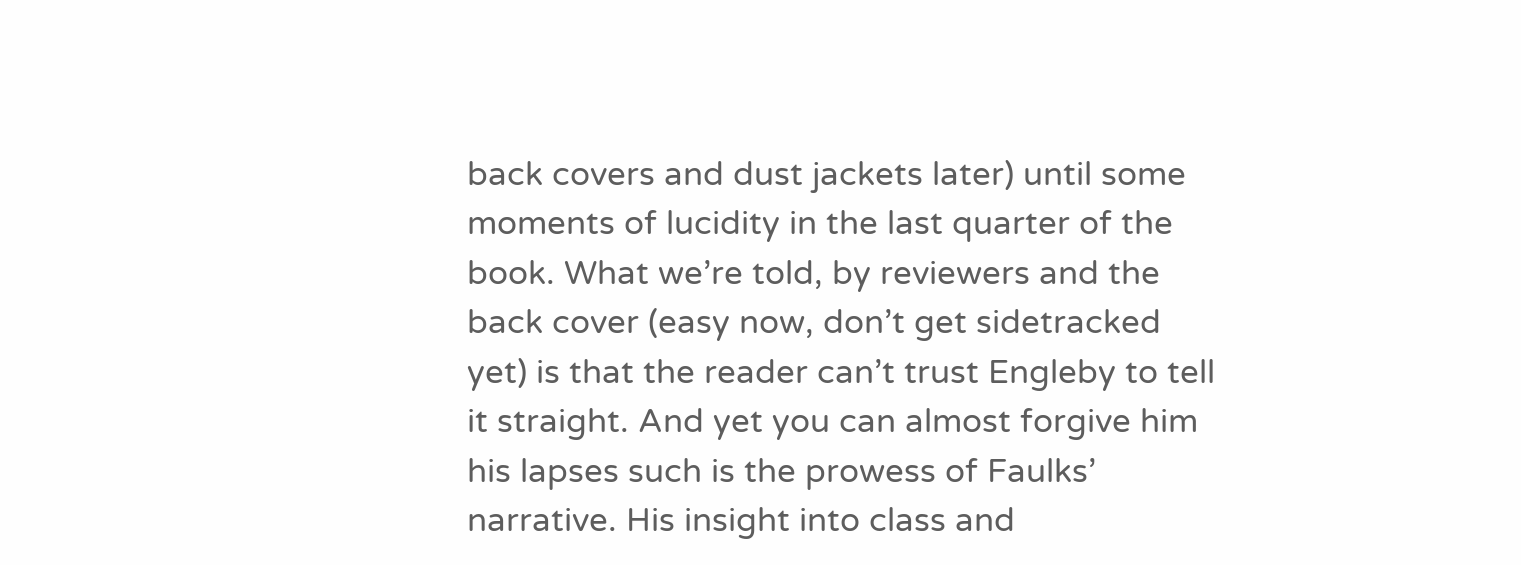back covers and dust jackets later) until some moments of lucidity in the last quarter of the book. What we’re told, by reviewers and the back cover (easy now, don’t get sidetracked yet) is that the reader can’t trust Engleby to tell it straight. And yet you can almost forgive him his lapses such is the prowess of Faulks’ narrative. His insight into class and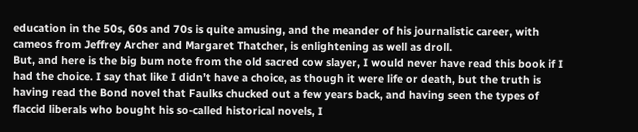education in the 50s, 60s and 70s is quite amusing, and the meander of his journalistic career, with cameos from Jeffrey Archer and Margaret Thatcher, is enlightening as well as droll.
But, and here is the big bum note from the old sacred cow slayer, I would never have read this book if I had the choice. I say that like I didn’t have a choice, as though it were life or death, but the truth is having read the Bond novel that Faulks chucked out a few years back, and having seen the types of flaccid liberals who bought his so-called historical novels, I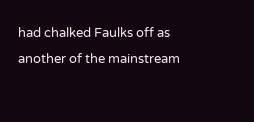had chalked Faulks off as another of the mainstream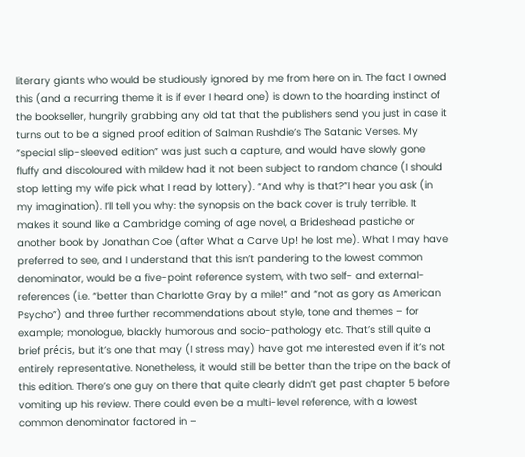literary giants who would be studiously ignored by me from here on in. The fact I owned this (and a recurring theme it is if ever I heard one) is down to the hoarding instinct of the bookseller, hungrily grabbing any old tat that the publishers send you just in case it turns out to be a signed proof edition of Salman Rushdie’s The Satanic Verses. My “special slip-sleeved edition” was just such a capture, and would have slowly gone fluffy and discoloured with mildew had it not been subject to random chance (I should stop letting my wife pick what I read by lottery). “And why is that?”I hear you ask (in my imagination). I’ll tell you why: the synopsis on the back cover is truly terrible. It makes it sound like a Cambridge coming of age novel, a Brideshead pastiche or another book by Jonathan Coe (after What a Carve Up! he lost me). What I may have preferred to see, and I understand that this isn’t pandering to the lowest common denominator, would be a five-point reference system, with two self- and external-references (i.e. “better than Charlotte Gray by a mile!” and “not as gory as American Psycho”) and three further recommendations about style, tone and themes – for example; monologue, blackly humorous and socio-pathology etc. That’s still quite a brief précis, but it’s one that may (I stress may) have got me interested even if it’s not entirely representative. Nonetheless, it would still be better than the tripe on the back of this edition. There’s one guy on there that quite clearly didn’t get past chapter 5 before vomiting up his review. There could even be a multi-level reference, with a lowest common denominator factored in –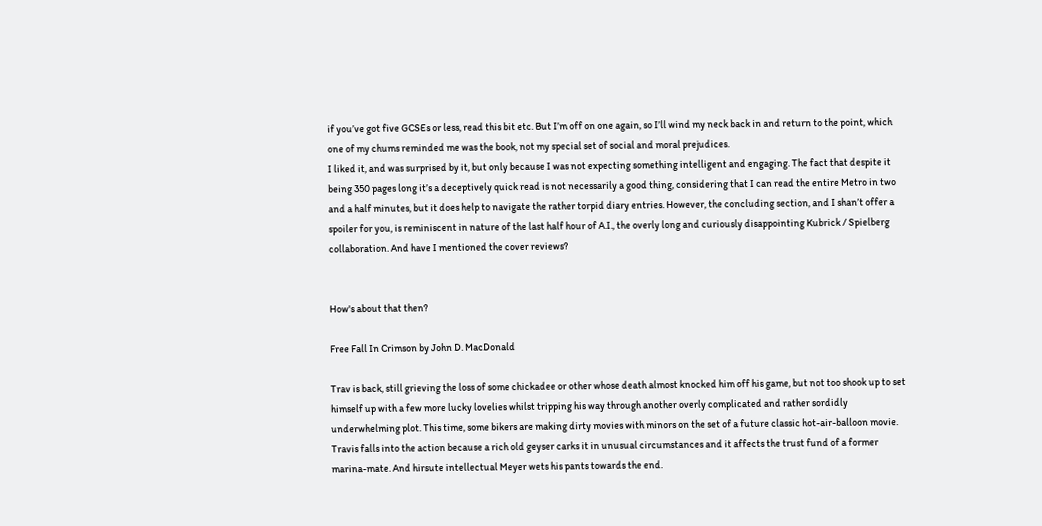if you’ve got five GCSEs or less, read this bit etc. But I’m off on one again, so I’ll wind my neck back in and return to the point, which one of my chums reminded me was the book, not my special set of social and moral prejudices.
I liked it, and was surprised by it, but only because I was not expecting something intelligent and engaging. The fact that despite it being 350 pages long it’s a deceptively quick read is not necessarily a good thing, considering that I can read the entire Metro in two and a half minutes, but it does help to navigate the rather torpid diary entries. However, the concluding section, and I shan’t offer a spoiler for you, is reminiscent in nature of the last half hour of A.I., the overly long and curiously disappointing Kubrick / Spielberg collaboration. And have I mentioned the cover reviews?


How's about that then?

Free Fall In Crimson by John D. MacDonald

Trav is back, still grieving the loss of some chickadee or other whose death almost knocked him off his game, but not too shook up to set himself up with a few more lucky lovelies whilst tripping his way through another overly complicated and rather sordidly underwhelming plot. This time, some bikers are making dirty movies with minors on the set of a future classic hot-air-balloon movie. Travis falls into the action because a rich old geyser carks it in unusual circumstances and it affects the trust fund of a former marina-mate. And hirsute intellectual Meyer wets his pants towards the end.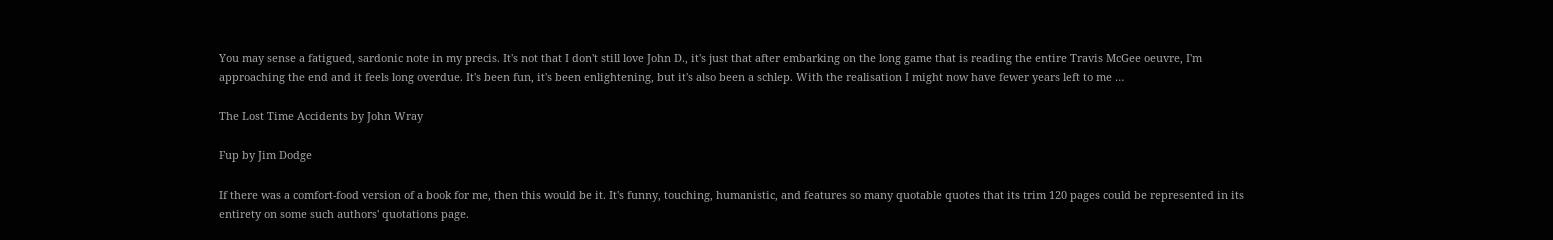You may sense a fatigued, sardonic note in my precis. It's not that I don't still love John D., it's just that after embarking on the long game that is reading the entire Travis McGee oeuvre, I'm approaching the end and it feels long overdue. It's been fun, it's been enlightening, but it's also been a schlep. With the realisation I might now have fewer years left to me …

The Lost Time Accidents by John Wray

Fup by Jim Dodge

If there was a comfort-food version of a book for me, then this would be it. It's funny, touching, humanistic, and features so many quotable quotes that its trim 120 pages could be represented in its entirety on some such authors' quotations page.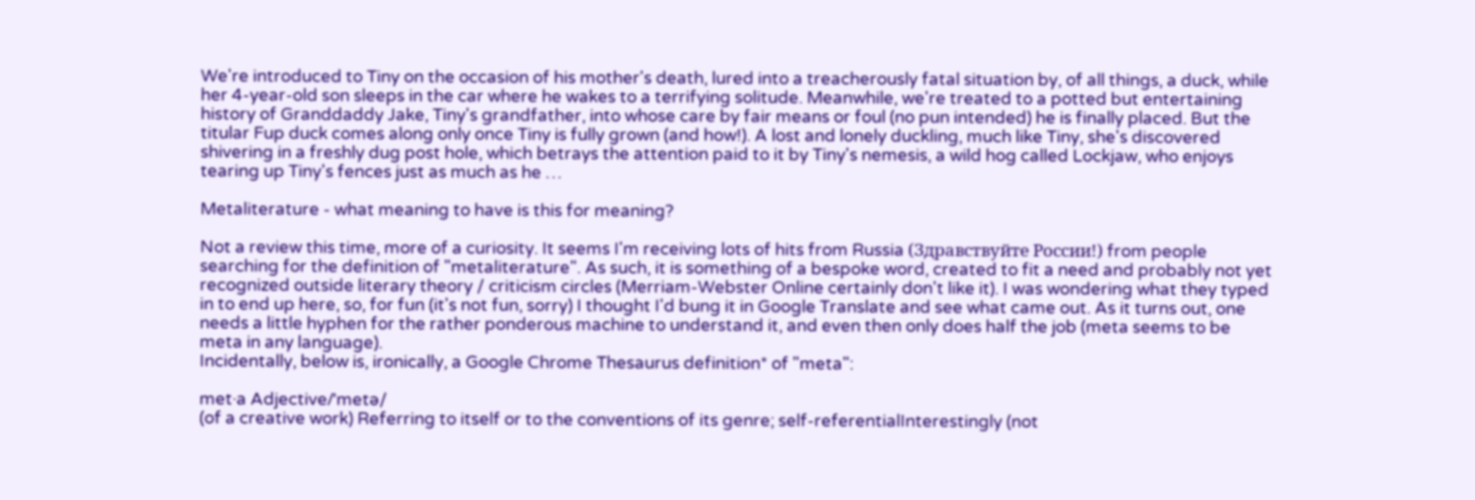We're introduced to Tiny on the occasion of his mother's death, lured into a treacherously fatal situation by, of all things, a duck, while her 4-year-old son sleeps in the car where he wakes to a terrifying solitude. Meanwhile, we're treated to a potted but entertaining history of Granddaddy Jake, Tiny's grandfather, into whose care by fair means or foul (no pun intended) he is finally placed. But the titular Fup duck comes along only once Tiny is fully grown (and how!). A lost and lonely duckling, much like Tiny, she's discovered shivering in a freshly dug post hole, which betrays the attention paid to it by Tiny's nemesis, a wild hog called Lockjaw, who enjoys tearing up Tiny's fences just as much as he …

Metaliterature - what meaning to have is this for meaning?

Not a review this time, more of a curiosity. It seems I'm receiving lots of hits from Russia (Здравствуйте России!) from people searching for the definition of "metaliterature". As such, it is something of a bespoke word, created to fit a need and probably not yet recognized outside literary theory / criticism circles (Merriam-Webster Online certainly don't like it). I was wondering what they typed in to end up here, so, for fun (it's not fun, sorry) I thought I'd bung it in Google Translate and see what came out. As it turns out, one needs a little hyphen for the rather ponderous machine to understand it, and even then only does half the job (meta seems to be meta in any language).
Incidentally, below is, ironically, a Google Chrome Thesaurus definition* of "meta":

met·a Adjective/ˈmetə/
(of a creative work) Referring to itself or to the conventions of its genre; self-referentialInterestingly (not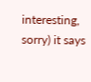interesting, sorry) it says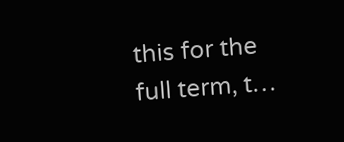this for the full term, t…